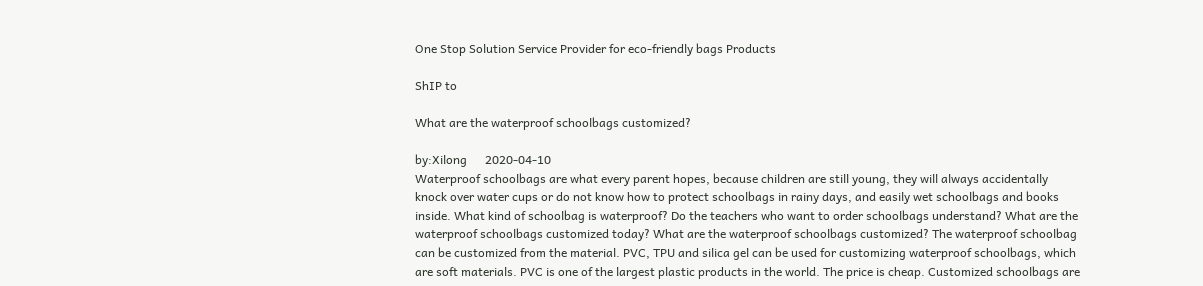One Stop Solution Service Provider for eco-friendly bags Products

ShIP to

What are the waterproof schoolbags customized?

by:Xilong      2020-04-10
Waterproof schoolbags are what every parent hopes, because children are still young, they will always accidentally knock over water cups or do not know how to protect schoolbags in rainy days, and easily wet schoolbags and books inside. What kind of schoolbag is waterproof? Do the teachers who want to order schoolbags understand? What are the waterproof schoolbags customized today? What are the waterproof schoolbags customized? The waterproof schoolbag can be customized from the material. PVC, TPU and silica gel can be used for customizing waterproof schoolbags, which are soft materials. PVC is one of the largest plastic products in the world. The price is cheap. Customized schoolbags are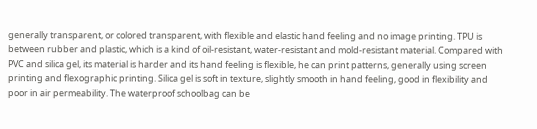generally transparent, or colored transparent, with flexible and elastic hand feeling and no image printing. TPU is between rubber and plastic, which is a kind of oil-resistant, water-resistant and mold-resistant material. Compared with PVC and silica gel, its material is harder and its hand feeling is flexible, he can print patterns, generally using screen printing and flexographic printing. Silica gel is soft in texture, slightly smooth in hand feeling, good in flexibility and poor in air permeability. The waterproof schoolbag can be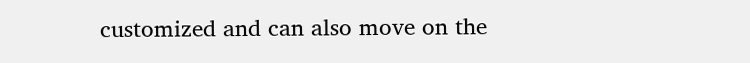customized and can also move on the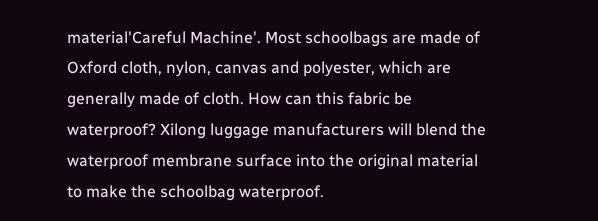material'Careful Machine'. Most schoolbags are made of Oxford cloth, nylon, canvas and polyester, which are generally made of cloth. How can this fabric be waterproof? Xilong luggage manufacturers will blend the waterproof membrane surface into the original material to make the schoolbag waterproof.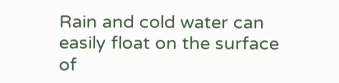Rain and cold water can easily float on the surface of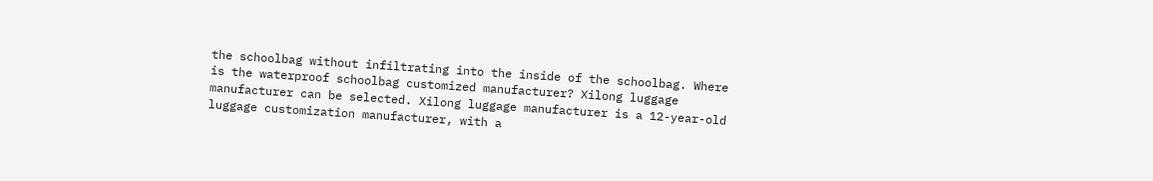the schoolbag without infiltrating into the inside of the schoolbag. Where is the waterproof schoolbag customized manufacturer? Xilong luggage manufacturer can be selected. Xilong luggage manufacturer is a 12-year-old luggage customization manufacturer, with a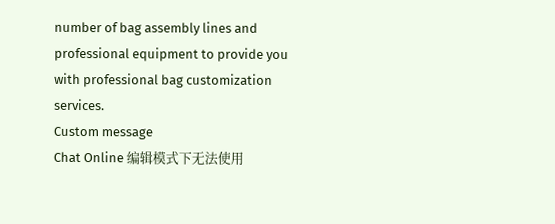number of bag assembly lines and professional equipment to provide you with professional bag customization services.
Custom message
Chat Online 编辑模式下无法使用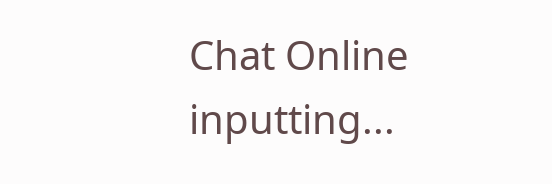Chat Online inputting...